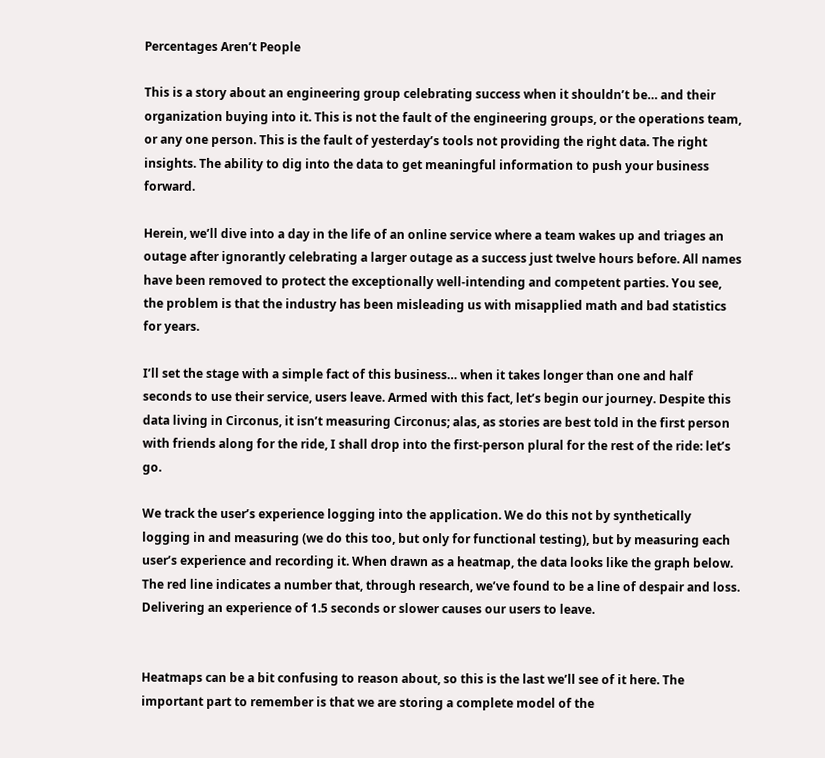Percentages Aren’t People

This is a story about an engineering group celebrating success when it shouldn’t be… and their organization buying into it. This is not the fault of the engineering groups, or the operations team, or any one person. This is the fault of yesterday’s tools not providing the right data. The right insights. The ability to dig into the data to get meaningful information to push your business forward.

Herein, we’ll dive into a day in the life of an online service where a team wakes up and triages an outage after ignorantly celebrating a larger outage as a success just twelve hours before. All names have been removed to protect the exceptionally well-intending and competent parties. You see, the problem is that the industry has been misleading us with misapplied math and bad statistics for years.

I’ll set the stage with a simple fact of this business… when it takes longer than one and half seconds to use their service, users leave. Armed with this fact, let’s begin our journey. Despite this data living in Circonus, it isn’t measuring Circonus; alas, as stories are best told in the first person with friends along for the ride, I shall drop into the first-person plural for the rest of the ride: let’s go.

We track the user’s experience logging into the application. We do this not by synthetically logging in and measuring (we do this too, but only for functional testing), but by measuring each user’s experience and recording it. When drawn as a heatmap, the data looks like the graph below. The red line indicates a number that, through research, we’ve found to be a line of despair and loss. Delivering an experience of 1.5 seconds or slower causes our users to leave.


Heatmaps can be a bit confusing to reason about, so this is the last we’ll see of it here. The important part to remember is that we are storing a complete model of the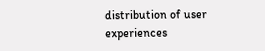distribution of user experiences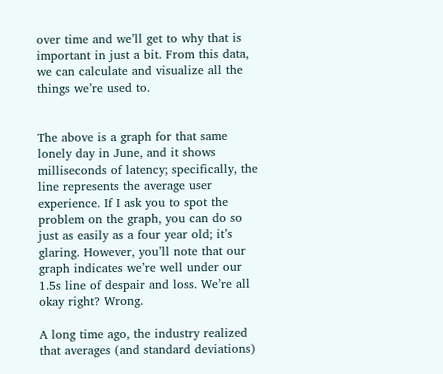over time and we’ll get to why that is important in just a bit. From this data, we can calculate and visualize all the things we’re used to.


The above is a graph for that same lonely day in June, and it shows milliseconds of latency; specifically, the line represents the average user experience. If I ask you to spot the problem on the graph, you can do so just as easily as a four year old; it’s glaring. However, you’ll note that our graph indicates we’re well under our 1.5s line of despair and loss. We’re all okay right? Wrong.

A long time ago, the industry realized that averages (and standard deviations)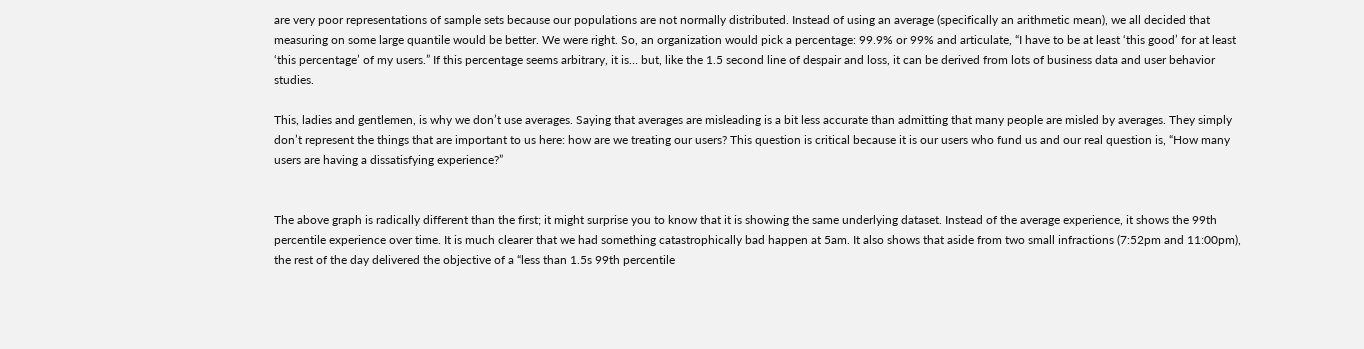are very poor representations of sample sets because our populations are not normally distributed. Instead of using an average (specifically an arithmetic mean), we all decided that measuring on some large quantile would be better. We were right. So, an organization would pick a percentage: 99.9% or 99% and articulate, “I have to be at least ‘this good’ for at least ‘this percentage’ of my users.” If this percentage seems arbitrary, it is… but, like the 1.5 second line of despair and loss, it can be derived from lots of business data and user behavior studies.

This, ladies and gentlemen, is why we don’t use averages. Saying that averages are misleading is a bit less accurate than admitting that many people are misled by averages. They simply don’t represent the things that are important to us here: how are we treating our users? This question is critical because it is our users who fund us and our real question is, “How many users are having a dissatisfying experience?”


The above graph is radically different than the first; it might surprise you to know that it is showing the same underlying dataset. Instead of the average experience, it shows the 99th percentile experience over time. It is much clearer that we had something catastrophically bad happen at 5am. It also shows that aside from two small infractions (7:52pm and 11:00pm), the rest of the day delivered the objective of a “less than 1.5s 99th percentile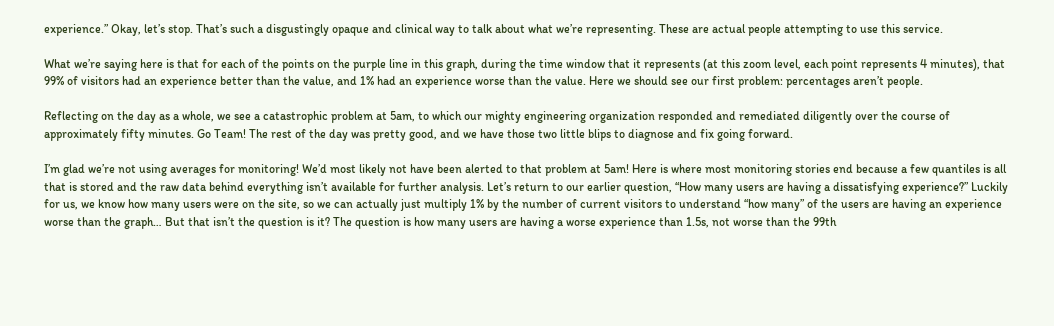experience.” Okay, let’s stop. That’s such a disgustingly opaque and clinical way to talk about what we’re representing. These are actual people attempting to use this service.

What we’re saying here is that for each of the points on the purple line in this graph, during the time window that it represents (at this zoom level, each point represents 4 minutes), that 99% of visitors had an experience better than the value, and 1% had an experience worse than the value. Here we should see our first problem: percentages aren’t people.

Reflecting on the day as a whole, we see a catastrophic problem at 5am, to which our mighty engineering organization responded and remediated diligently over the course of approximately fifty minutes. Go Team! The rest of the day was pretty good, and we have those two little blips to diagnose and fix going forward.

I’m glad we’re not using averages for monitoring! We’d most likely not have been alerted to that problem at 5am! Here is where most monitoring stories end because a few quantiles is all that is stored and the raw data behind everything isn’t available for further analysis. Let’s return to our earlier question, “How many users are having a dissatisfying experience?” Luckily for us, we know how many users were on the site, so we can actually just multiply 1% by the number of current visitors to understand “how many” of the users are having an experience worse than the graph… But that isn’t the question is it? The question is how many users are having a worse experience than 1.5s, not worse than the 99th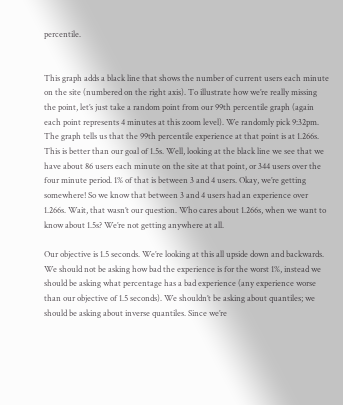percentile.


This graph adds a black line that shows the number of current users each minute on the site (numbered on the right axis). To illustrate how we’re really missing the point, let’s just take a random point from our 99th percentile graph (again each point represents 4 minutes at this zoom level). We randomly pick 9:32pm. The graph tells us that the 99th percentile experience at that point is at 1.266s. This is better than our goal of 1.5s. Well, looking at the black line we see that we have about 86 users each minute on the site at that point, or 344 users over the four minute period. 1% of that is between 3 and 4 users. Okay, we’re getting somewhere! So we know that between 3 and 4 users had an experience over 1.266s. Wait, that wasn’t our question. Who cares about 1.266s, when we want to know about 1.5s? We’re not getting anywhere at all.

Our objective is 1.5 seconds. We’re looking at this all upside down and backwards. We should not be asking how bad the experience is for the worst 1%, instead we should be asking what percentage has a bad experience (any experience worse than our objective of 1.5 seconds). We shouldn’t be asking about quantiles; we should be asking about inverse quantiles. Since we’re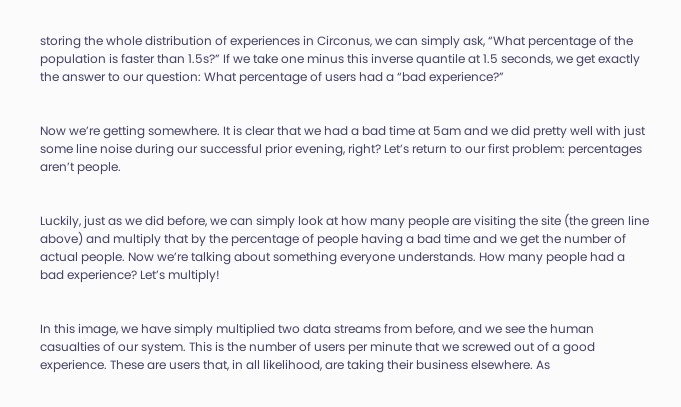storing the whole distribution of experiences in Circonus, we can simply ask, “What percentage of the population is faster than 1.5s?” If we take one minus this inverse quantile at 1.5 seconds, we get exactly the answer to our question: What percentage of users had a “bad experience?”


Now we’re getting somewhere. It is clear that we had a bad time at 5am and we did pretty well with just some line noise during our successful prior evening, right? Let’s return to our first problem: percentages aren’t people.


Luckily, just as we did before, we can simply look at how many people are visiting the site (the green line above) and multiply that by the percentage of people having a bad time and we get the number of actual people. Now we’re talking about something everyone understands. How many people had a bad experience? Let’s multiply!


In this image, we have simply multiplied two data streams from before, and we see the human casualties of our system. This is the number of users per minute that we screwed out of a good experience. These are users that, in all likelihood, are taking their business elsewhere. As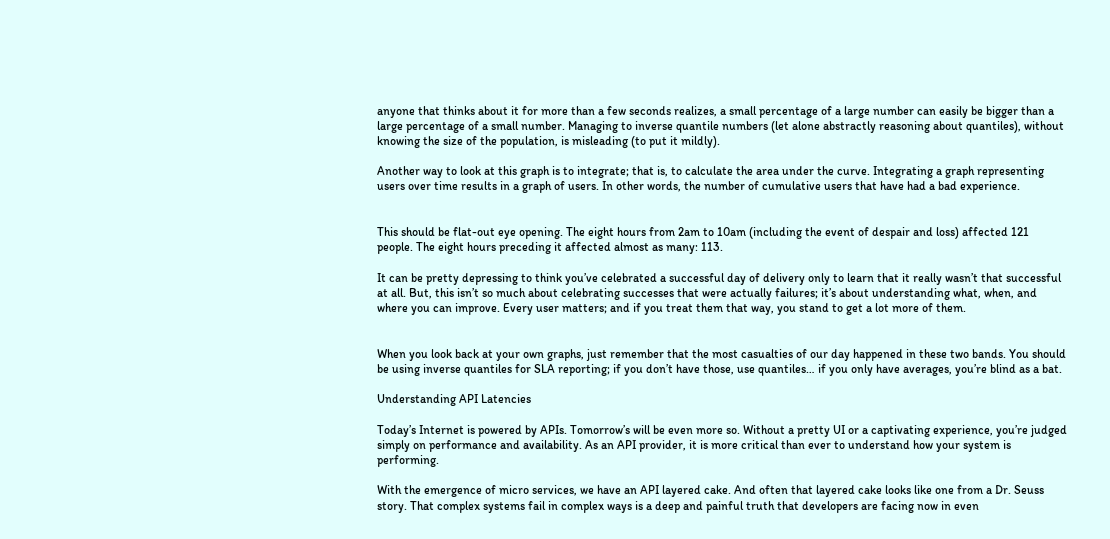anyone that thinks about it for more than a few seconds realizes, a small percentage of a large number can easily be bigger than a large percentage of a small number. Managing to inverse quantile numbers (let alone abstractly reasoning about quantiles), without knowing the size of the population, is misleading (to put it mildly).

Another way to look at this graph is to integrate; that is, to calculate the area under the curve. Integrating a graph representing users over time results in a graph of users. In other words, the number of cumulative users that have had a bad experience.


This should be flat-out eye opening. The eight hours from 2am to 10am (including the event of despair and loss) affected 121 people. The eight hours preceding it affected almost as many: 113.

It can be pretty depressing to think you’ve celebrated a successful day of delivery only to learn that it really wasn’t that successful at all. But, this isn’t so much about celebrating successes that were actually failures; it’s about understanding what, when, and where you can improve. Every user matters; and if you treat them that way, you stand to get a lot more of them.


When you look back at your own graphs, just remember that the most casualties of our day happened in these two bands. You should be using inverse quantiles for SLA reporting; if you don’t have those, use quantiles… if you only have averages, you’re blind as a bat.

Understanding API Latencies

Today’s Internet is powered by APIs. Tomorrow’s will be even more so. Without a pretty UI or a captivating experience, you’re judged simply on performance and availability. As an API provider, it is more critical than ever to understand how your system is performing.

With the emergence of micro services, we have an API layered cake. And often that layered cake looks like one from a Dr. Seuss story. That complex systems fail in complex ways is a deep and painful truth that developers are facing now in even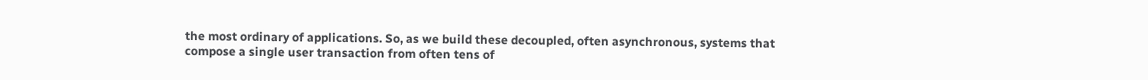the most ordinary of applications. So, as we build these decoupled, often asynchronous, systems that compose a single user transaction from often tens of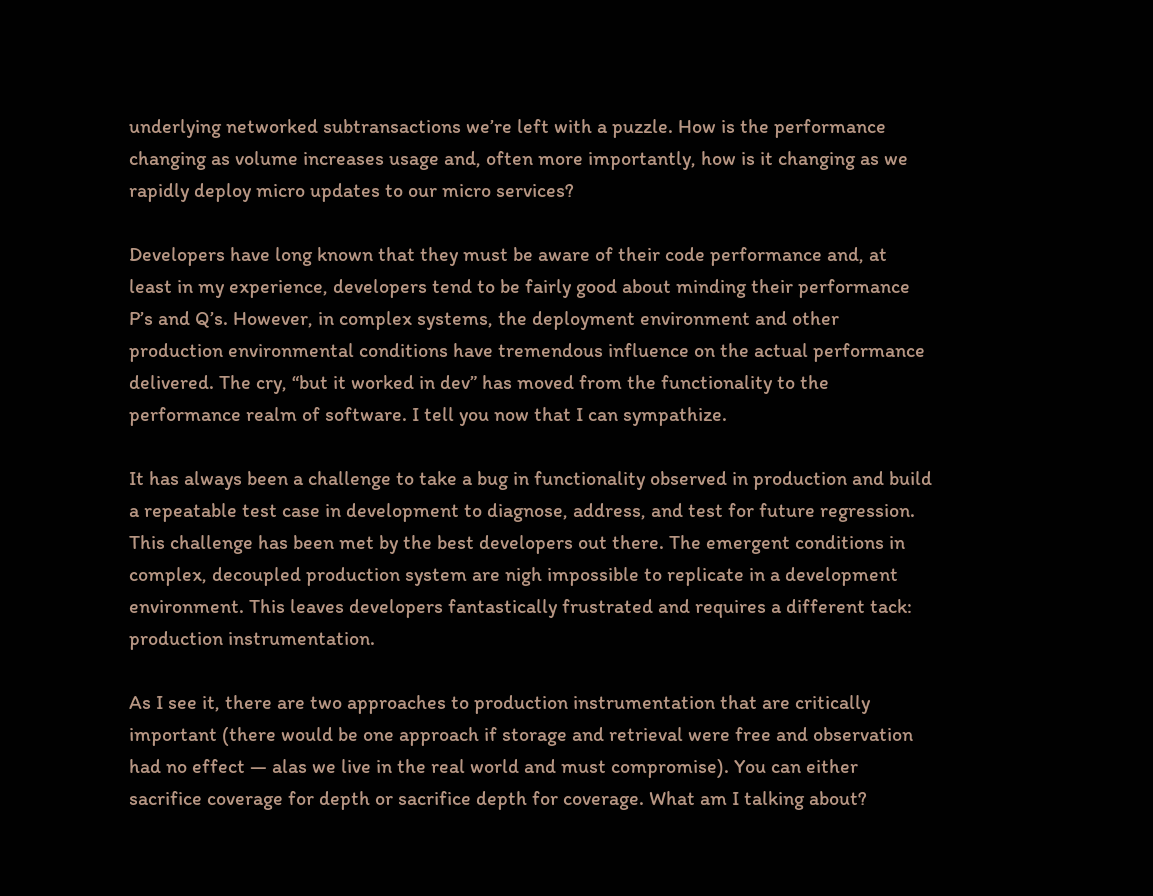underlying networked subtransactions we’re left with a puzzle. How is the performance changing as volume increases usage and, often more importantly, how is it changing as we rapidly deploy micro updates to our micro services?

Developers have long known that they must be aware of their code performance and, at least in my experience, developers tend to be fairly good about minding their performance P’s and Q’s. However, in complex systems, the deployment environment and other production environmental conditions have tremendous influence on the actual performance delivered. The cry, “but it worked in dev” has moved from the functionality to the performance realm of software. I tell you now that I can sympathize.

It has always been a challenge to take a bug in functionality observed in production and build a repeatable test case in development to diagnose, address, and test for future regression. This challenge has been met by the best developers out there. The emergent conditions in complex, decoupled production system are nigh impossible to replicate in a development environment. This leaves developers fantastically frustrated and requires a different tack: production instrumentation.

As I see it, there are two approaches to production instrumentation that are critically important (there would be one approach if storage and retrieval were free and observation had no effect — alas we live in the real world and must compromise). You can either sacrifice coverage for depth or sacrifice depth for coverage. What am I talking about?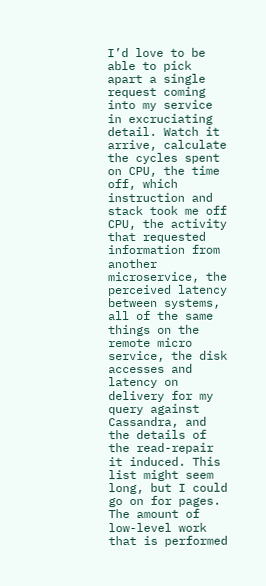I’d love to be able to pick apart a single request coming into my service in excruciating detail. Watch it arrive, calculate the cycles spent on CPU, the time off, which instruction and stack took me off CPU, the activity that requested information from another microservice, the perceived latency between systems, all of the same things on the remote micro service, the disk accesses and latency on delivery for my query against Cassandra, and the details of the read-repair it induced. This list might seem long, but I could go on for pages. The amount of low-level work that is performed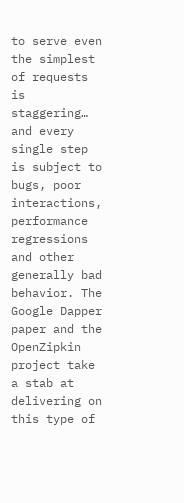to serve even the simplest of requests is staggering… and every single step is subject to bugs, poor interactions, performance regressions and other generally bad behavior. The Google Dapper paper and the OpenZipkin project take a stab at delivering on this type of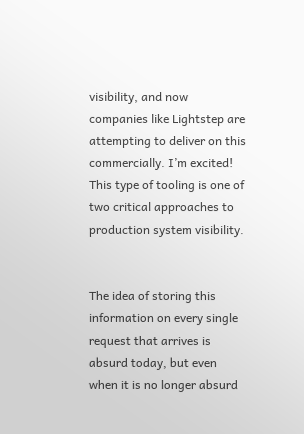visibility, and now companies like Lightstep are attempting to deliver on this commercially. I’m excited! This type of tooling is one of two critical approaches to production system visibility.


The idea of storing this information on every single request that arrives is absurd today, but even when it is no longer absurd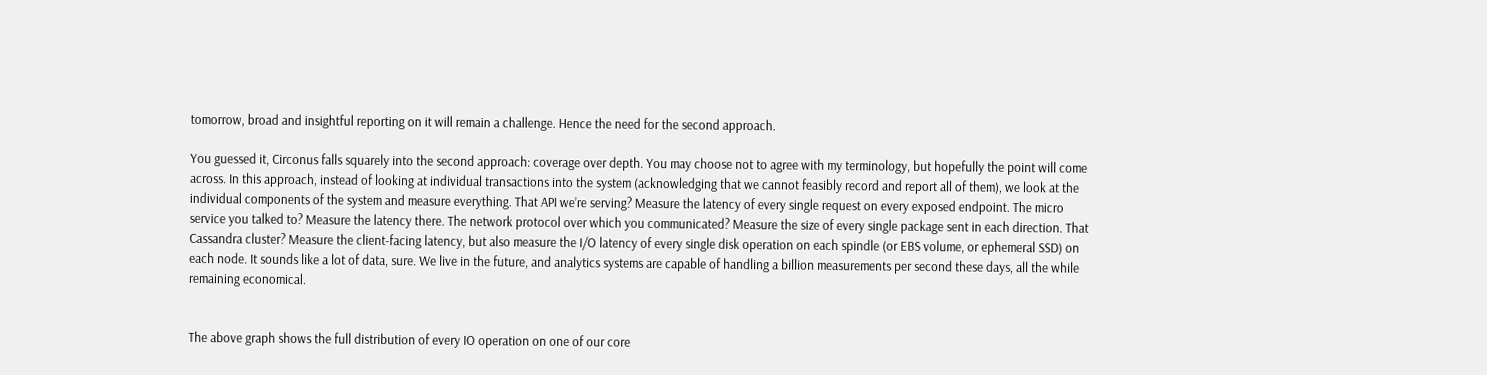tomorrow, broad and insightful reporting on it will remain a challenge. Hence the need for the second approach.

You guessed it, Circonus falls squarely into the second approach: coverage over depth. You may choose not to agree with my terminology, but hopefully the point will come across. In this approach, instead of looking at individual transactions into the system (acknowledging that we cannot feasibly record and report all of them), we look at the individual components of the system and measure everything. That API we’re serving? Measure the latency of every single request on every exposed endpoint. The micro service you talked to? Measure the latency there. The network protocol over which you communicated? Measure the size of every single package sent in each direction. That Cassandra cluster? Measure the client-facing latency, but also measure the I/O latency of every single disk operation on each spindle (or EBS volume, or ephemeral SSD) on each node. It sounds like a lot of data, sure. We live in the future, and analytics systems are capable of handling a billion measurements per second these days, all the while remaining economical.


The above graph shows the full distribution of every IO operation on one of our core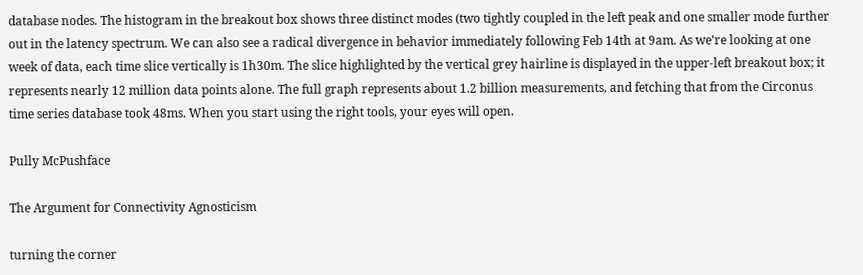database nodes. The histogram in the breakout box shows three distinct modes (two tightly coupled in the left peak and one smaller mode further out in the latency spectrum. We can also see a radical divergence in behavior immediately following Feb 14th at 9am. As we’re looking at one week of data, each time slice vertically is 1h30m. The slice highlighted by the vertical grey hairline is displayed in the upper-left breakout box; it represents nearly 12 million data points alone. The full graph represents about 1.2 billion measurements, and fetching that from the Circonus time series database took 48ms. When you start using the right tools, your eyes will open.

Pully McPushface

The Argument for Connectivity Agnosticism

turning the corner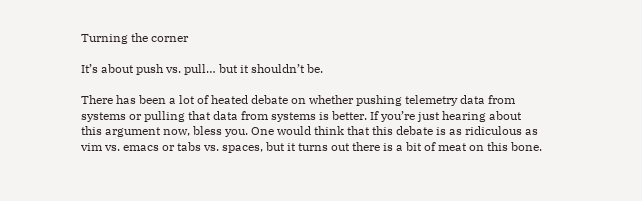Turning the corner

It’s about push vs. pull… but it shouldn’t be.

There has been a lot of heated debate on whether pushing telemetry data from systems or pulling that data from systems is better. If you’re just hearing about this argument now, bless you. One would think that this debate is as ridiculous as vim vs. emacs or tabs vs. spaces, but it turns out there is a bit of meat on this bone.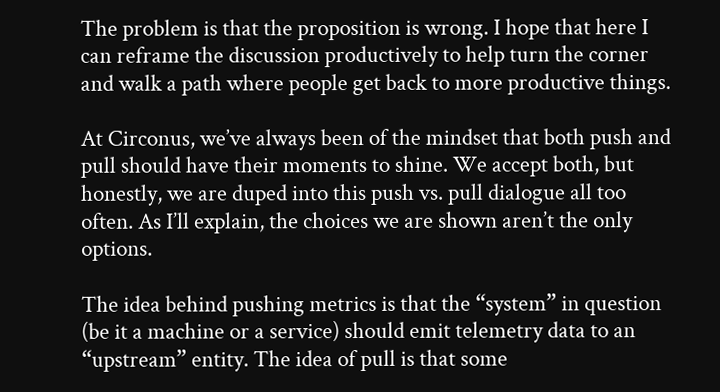The problem is that the proposition is wrong. I hope that here I can reframe the discussion productively to help turn the corner and walk a path where people get back to more productive things.

At Circonus, we’ve always been of the mindset that both push and pull should have their moments to shine. We accept both, but honestly, we are duped into this push vs. pull dialogue all too often. As I’ll explain, the choices we are shown aren’t the only options.

The idea behind pushing metrics is that the “system” in question (be it a machine or a service) should emit telemetry data to an “upstream” entity. The idea of pull is that some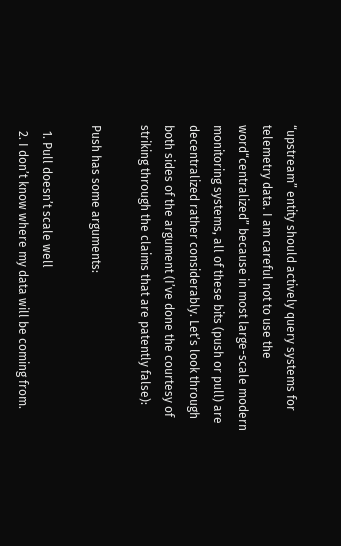“upstream” entity should actively query systems for telemetry data. I am careful not to use the word“centralized” because in most large-scale modern monitoring systems, all of these bits (push or pull) are decentralized rather considerably. Let’s look through both sides of the argument (I’ve done the courtesy of striking through the claims that are patently false):

Push has some arguments:

  1. Pull doesn’t scale well
  2. I don’t know where my data will be coming from.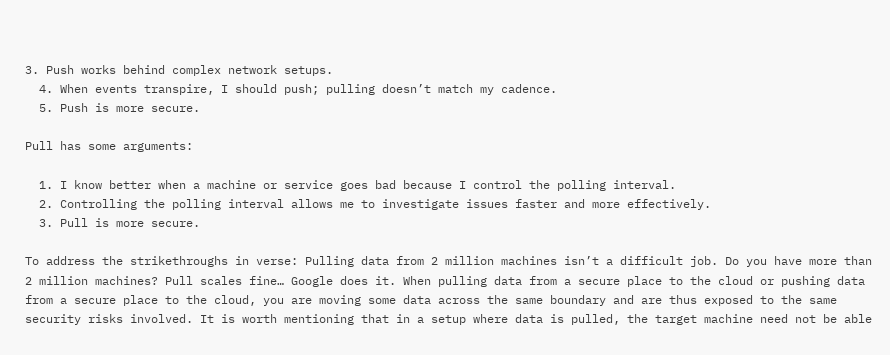3. Push works behind complex network setups.
  4. When events transpire, I should push; pulling doesn’t match my cadence.
  5. Push is more secure.

Pull has some arguments:

  1. I know better when a machine or service goes bad because I control the polling interval.
  2. Controlling the polling interval allows me to investigate issues faster and more effectively.
  3. Pull is more secure.

To address the strikethroughs in verse: Pulling data from 2 million machines isn’t a difficult job. Do you have more than 2 million machines? Pull scales fine… Google does it. When pulling data from a secure place to the cloud or pushing data from a secure place to the cloud, you are moving some data across the same boundary and are thus exposed to the same security risks involved. It is worth mentioning that in a setup where data is pulled, the target machine need not be able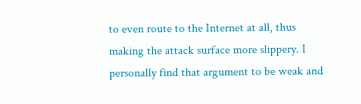to even route to the Internet at all, thus making the attack surface more slippery. I personally find that argument to be weak and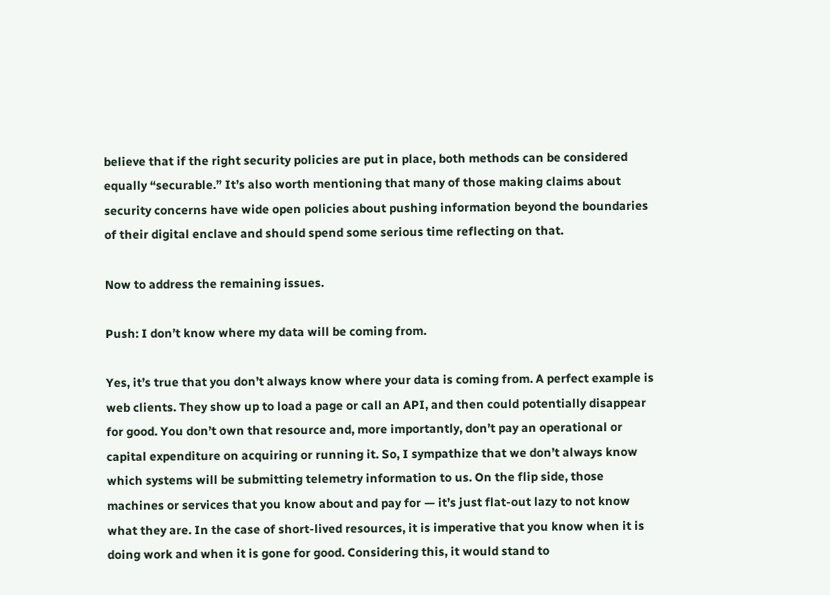believe that if the right security policies are put in place, both methods can be considered equally “securable.” It’s also worth mentioning that many of those making claims about security concerns have wide open policies about pushing information beyond the boundaries of their digital enclave and should spend some serious time reflecting on that.

Now to address the remaining issues.

Push: I don’t know where my data will be coming from.

Yes, it’s true that you don’t always know where your data is coming from. A perfect example is web clients. They show up to load a page or call an API, and then could potentially disappear for good. You don’t own that resource and, more importantly, don’t pay an operational or capital expenditure on acquiring or running it. So, I sympathize that we don’t always know which systems will be submitting telemetry information to us. On the flip side, those machines or services that you know about and pay for — it’s just flat-out lazy to not know what they are. In the case of short-lived resources, it is imperative that you know when it is doing work and when it is gone for good. Considering this, it would stand to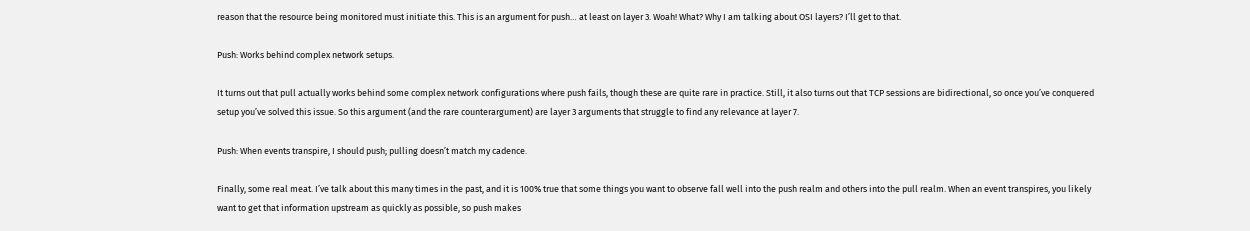reason that the resource being monitored must initiate this. This is an argument for push… at least on layer 3. Woah! What? Why I am talking about OSI layers? I’ll get to that.

Push: Works behind complex network setups.

It turns out that pull actually works behind some complex network configurations where push fails, though these are quite rare in practice. Still, it also turns out that TCP sessions are bidirectional, so once you’ve conquered setup you’ve solved this issue. So this argument (and the rare counterargument) are layer 3 arguments that struggle to find any relevance at layer 7.

Push: When events transpire, I should push; pulling doesn’t match my cadence.

Finally, some real meat. I’ve talk about this many times in the past, and it is 100% true that some things you want to observe fall well into the push realm and others into the pull realm. When an event transpires, you likely want to get that information upstream as quickly as possible, so push makes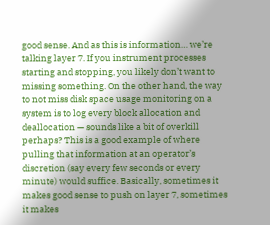good sense. And as this is information… we’re talking layer 7. If you instrument processes starting and stopping, you likely don’t want to missing something. On the other hand, the way to not miss disk space usage monitoring on a system is to log every block allocation and deallocation — sounds like a bit of overkill perhaps? This is a good example of where pulling that information at an operator’s discretion (say every few seconds or every minute) would suffice. Basically, sometimes it makes good sense to push on layer 7, sometimes it makes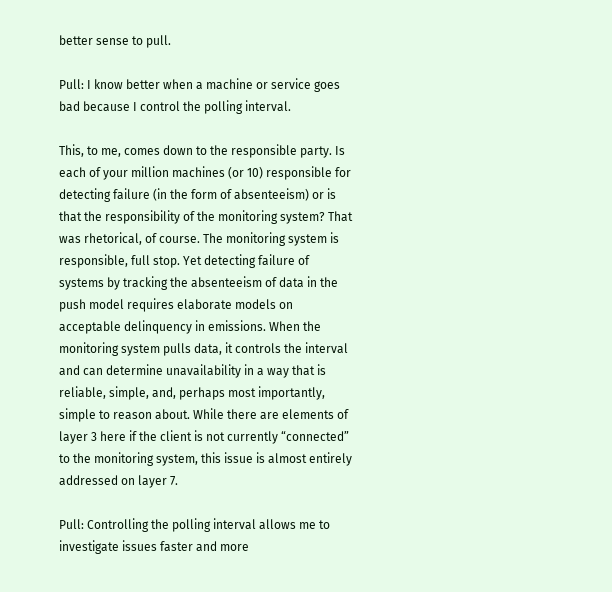better sense to pull.

Pull: I know better when a machine or service goes bad because I control the polling interval.

This, to me, comes down to the responsible party. Is each of your million machines (or 10) responsible for detecting failure (in the form of absenteeism) or is that the responsibility of the monitoring system? That was rhetorical, of course. The monitoring system is responsible, full stop. Yet detecting failure of systems by tracking the absenteeism of data in the push model requires elaborate models on acceptable delinquency in emissions. When the monitoring system pulls data, it controls the interval and can determine unavailability in a way that is reliable, simple, and, perhaps most importantly, simple to reason about. While there are elements of layer 3 here if the client is not currently “connected” to the monitoring system, this issue is almost entirely addressed on layer 7.

Pull: Controlling the polling interval allows me to investigate issues faster and more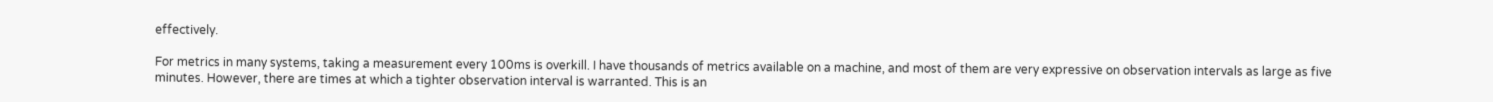effectively.

For metrics in many systems, taking a measurement every 100ms is overkill. I have thousands of metrics available on a machine, and most of them are very expressive on observation intervals as large as five minutes. However, there are times at which a tighter observation interval is warranted. This is an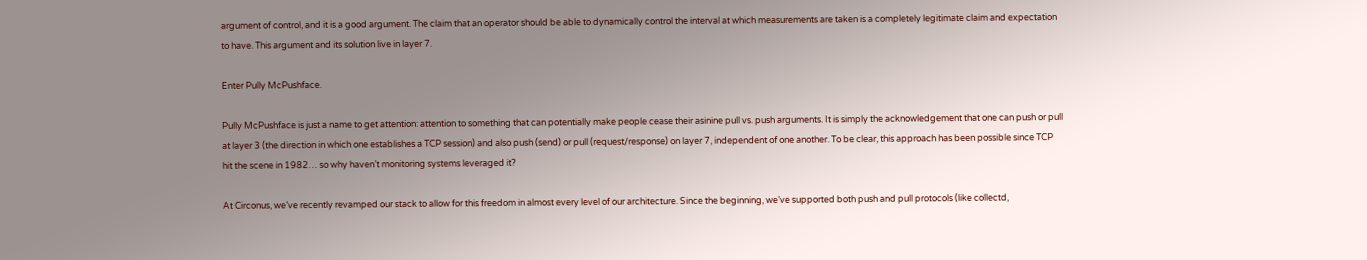argument of control, and it is a good argument. The claim that an operator should be able to dynamically control the interval at which measurements are taken is a completely legitimate claim and expectation to have. This argument and its solution live in layer 7.

Enter Pully McPushface.

Pully McPushface is just a name to get attention: attention to something that can potentially make people cease their asinine pull vs. push arguments. It is simply the acknowledgement that one can push or pull at layer 3 (the direction in which one establishes a TCP session) and also push (send) or pull (request/response) on layer 7, independent of one another. To be clear, this approach has been possible since TCP hit the scene in 1982… so why haven’t monitoring systems leveraged it?

At Circonus, we’ve recently revamped our stack to allow for this freedom in almost every level of our architecture. Since the beginning, we’ve supported both push and pull protocols (like collectd,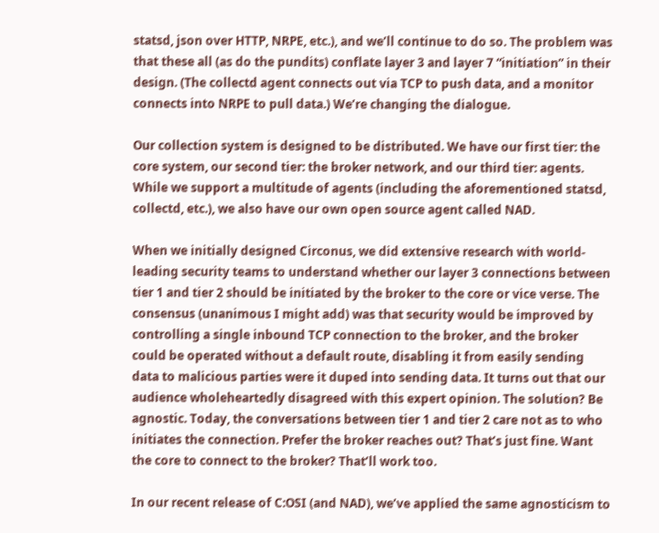statsd, json over HTTP, NRPE, etc.), and we’ll continue to do so. The problem was that these all (as do the pundits) conflate layer 3 and layer 7 “initiation” in their design. (The collectd agent connects out via TCP to push data, and a monitor connects into NRPE to pull data.) We’re changing the dialogue.

Our collection system is designed to be distributed. We have our first tier: the core system, our second tier: the broker network, and our third tier: agents. While we support a multitude of agents (including the aforementioned statsd, collectd, etc.), we also have our own open source agent called NAD.

When we initially designed Circonus, we did extensive research with world-leading security teams to understand whether our layer 3 connections between tier 1 and tier 2 should be initiated by the broker to the core or vice verse. The consensus (unanimous I might add) was that security would be improved by controlling a single inbound TCP connection to the broker, and the broker could be operated without a default route, disabling it from easily sending data to malicious parties were it duped into sending data. It turns out that our audience wholeheartedly disagreed with this expert opinion. The solution? Be agnostic. Today, the conversations between tier 1 and tier 2 care not as to who initiates the connection. Prefer the broker reaches out? That’s just fine. Want the core to connect to the broker? That’ll work too.

In our recent release of C:OSI (and NAD), we’ve applied the same agnosticism to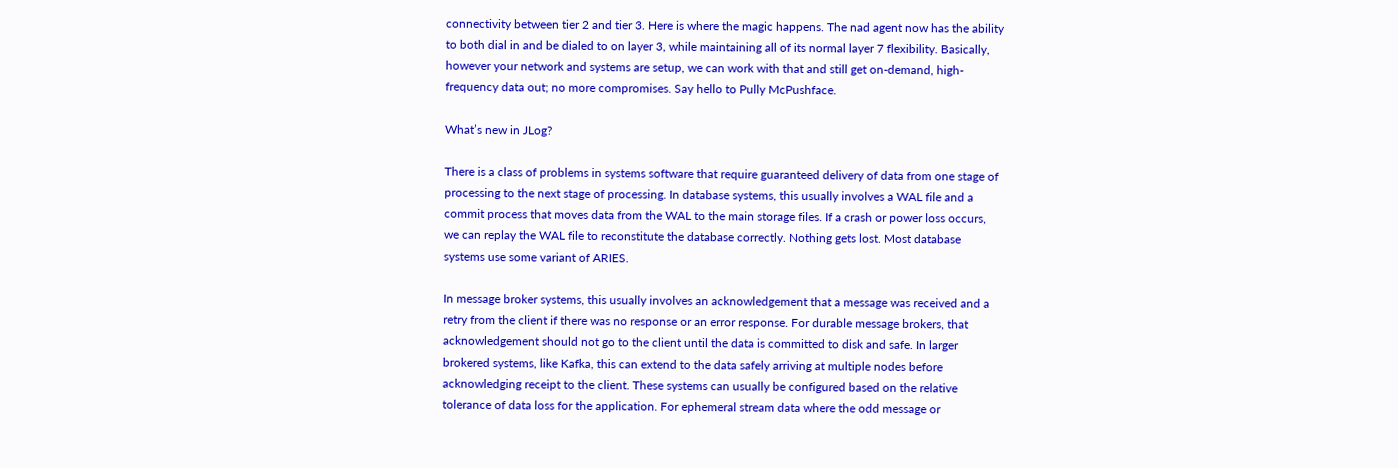connectivity between tier 2 and tier 3. Here is where the magic happens. The nad agent now has the ability to both dial in and be dialed to on layer 3, while maintaining all of its normal layer 7 flexibility. Basically, however your network and systems are setup, we can work with that and still get on-demand, high-frequency data out; no more compromises. Say hello to Pully McPushface.

What’s new in JLog?

There is a class of problems in systems software that require guaranteed delivery of data from one stage of processing to the next stage of processing. In database systems, this usually involves a WAL file and a commit process that moves data from the WAL to the main storage files. If a crash or power loss occurs, we can replay the WAL file to reconstitute the database correctly. Nothing gets lost. Most database systems use some variant of ARIES.

In message broker systems, this usually involves an acknowledgement that a message was received and a retry from the client if there was no response or an error response. For durable message brokers, that acknowledgement should not go to the client until the data is committed to disk and safe. In larger brokered systems, like Kafka, this can extend to the data safely arriving at multiple nodes before acknowledging receipt to the client. These systems can usually be configured based on the relative tolerance of data loss for the application. For ephemeral stream data where the odd message or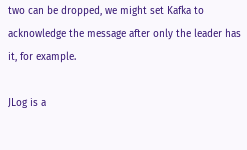two can be dropped, we might set Kafka to acknowledge the message after only the leader has it, for example.

JLog is a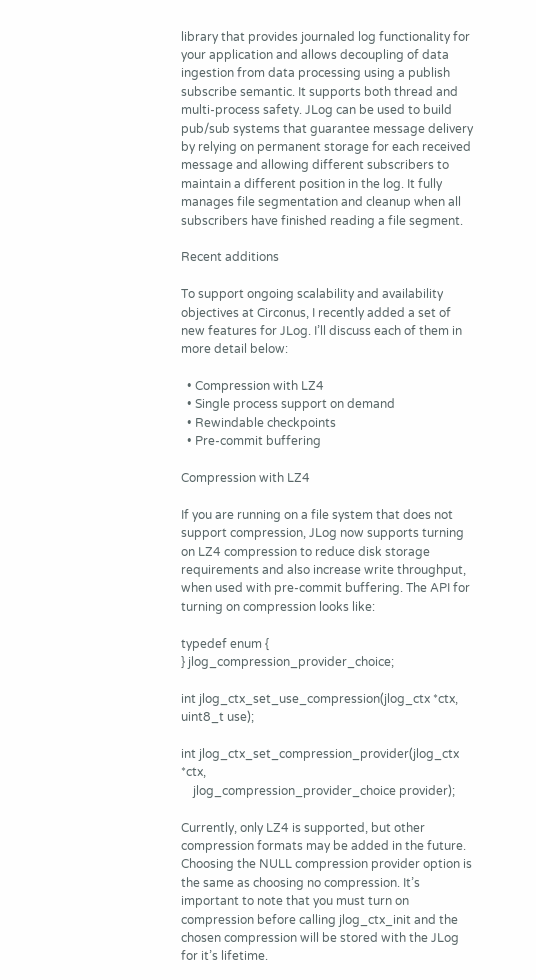library that provides journaled log functionality for your application and allows decoupling of data ingestion from data processing using a publish subscribe semantic. It supports both thread and multi-process safety. JLog can be used to build pub/sub systems that guarantee message delivery by relying on permanent storage for each received message and allowing different subscribers to maintain a different position in the log. It fully manages file segmentation and cleanup when all subscribers have finished reading a file segment.

Recent additions

To support ongoing scalability and availability objectives at Circonus, I recently added a set of new features for JLog. I’ll discuss each of them in more detail below:

  • Compression with LZ4
  • Single process support on demand
  • Rewindable checkpoints
  • Pre-commit buffering

Compression with LZ4

If you are running on a file system that does not support compression, JLog now supports turning on LZ4 compression to reduce disk storage requirements and also increase write throughput, when used with pre-commit buffering. The API for turning on compression looks like:

typedef enum {
} jlog_compression_provider_choice;

int jlog_ctx_set_use_compression(jlog_ctx *ctx, uint8_t use);

int jlog_ctx_set_compression_provider(jlog_ctx *ctx,
    jlog_compression_provider_choice provider);

Currently, only LZ4 is supported, but other compression formats may be added in the future. Choosing the NULL compression provider option is the same as choosing no compression. It’s important to note that you must turn on compression before calling jlog_ctx_init and the chosen compression will be stored with the JLog for it’s lifetime.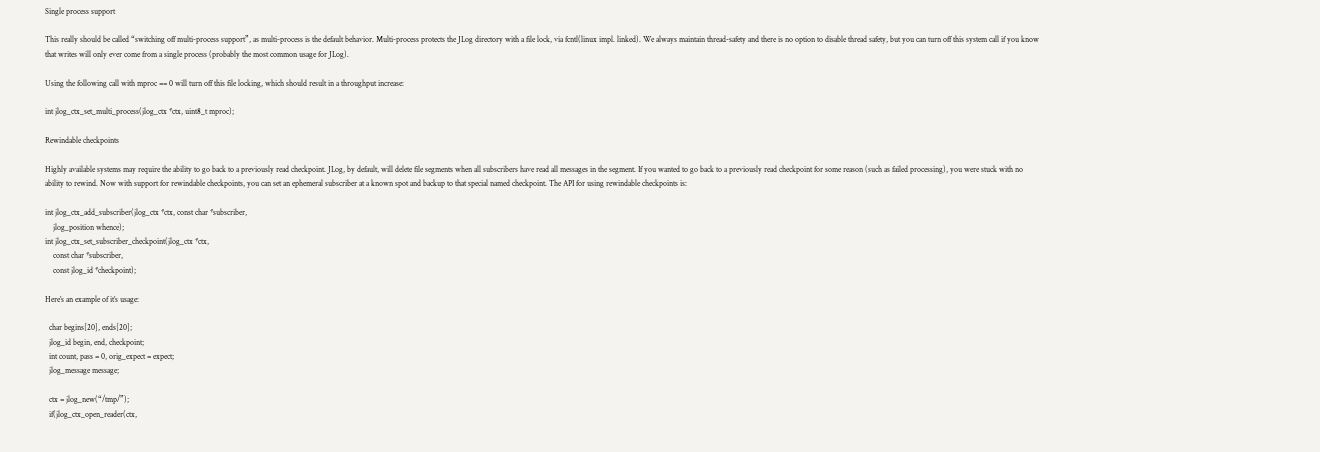Single process support

This really should be called “switching off multi-process support”, as multi-process is the default behavior. Multi-process protects the JLog directory with a file lock, via fcntl(linux impl. linked). We always maintain thread-safety and there is no option to disable thread safety, but you can turn off this system call if you know that writes will only ever come from a single process (probably the most common usage for JLog).

Using the following call with mproc == 0 will turn off this file locking, which should result in a throughput increase:

int jlog_ctx_set_multi_process(jlog_ctx *ctx, uint8_t mproc);

Rewindable checkpoints

Highly available systems may require the ability to go back to a previously read checkpoint. JLog, by default, will delete file segments when all subscribers have read all messages in the segment. If you wanted to go back to a previously read checkpoint for some reason (such as failed processing), you were stuck with no ability to rewind. Now with support for rewindable checkpoints, you can set an ephemeral subscriber at a known spot and backup to that special named checkpoint. The API for using rewindable checkpoints is:

int jlog_ctx_add_subscriber(jlog_ctx *ctx, const char *subscriber,
    jlog_position whence);
int jlog_ctx_set_subscriber_checkpoint(jlog_ctx *ctx,
    const char *subscriber,
    const jlog_id *checkpoint);

Here’s an example of it’s usage:

  char begins[20], ends[20];
  jlog_id begin, end, checkpoint;
  int count, pass = 0, orig_expect = expect;
  jlog_message message;

  ctx = jlog_new(“/tmp/”);
  if(jlog_ctx_open_reader(ctx,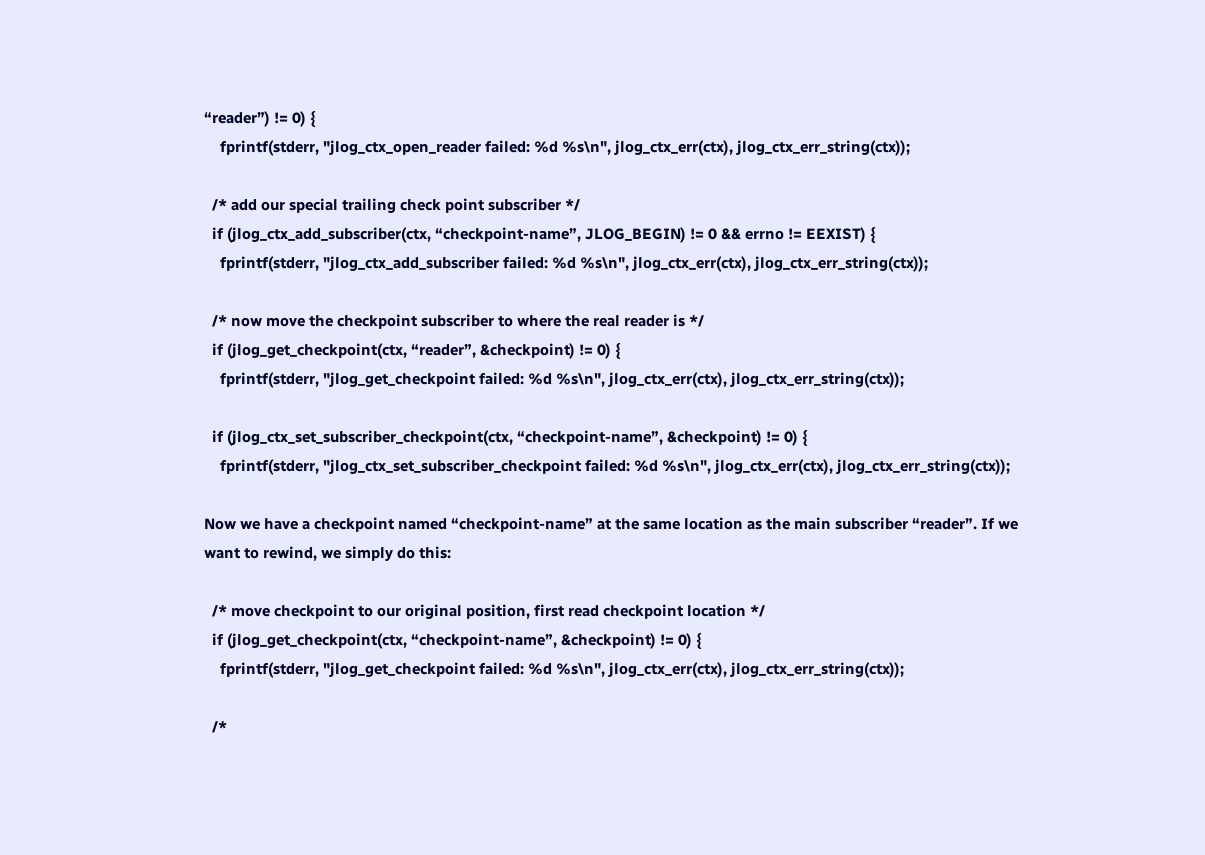“reader”) != 0) {
    fprintf(stderr, "jlog_ctx_open_reader failed: %d %s\n", jlog_ctx_err(ctx), jlog_ctx_err_string(ctx));

  /* add our special trailing check point subscriber */
  if (jlog_ctx_add_subscriber(ctx, “checkpoint-name”, JLOG_BEGIN) != 0 && errno != EEXIST) {
    fprintf(stderr, "jlog_ctx_add_subscriber failed: %d %s\n", jlog_ctx_err(ctx), jlog_ctx_err_string(ctx));

  /* now move the checkpoint subscriber to where the real reader is */
  if (jlog_get_checkpoint(ctx, “reader”, &checkpoint) != 0) {
    fprintf(stderr, "jlog_get_checkpoint failed: %d %s\n", jlog_ctx_err(ctx), jlog_ctx_err_string(ctx));

  if (jlog_ctx_set_subscriber_checkpoint(ctx, “checkpoint-name”, &checkpoint) != 0) {
    fprintf(stderr, "jlog_ctx_set_subscriber_checkpoint failed: %d %s\n", jlog_ctx_err(ctx), jlog_ctx_err_string(ctx));

Now we have a checkpoint named “checkpoint-name” at the same location as the main subscriber “reader”. If we want to rewind, we simply do this:

  /* move checkpoint to our original position, first read checkpoint location */
  if (jlog_get_checkpoint(ctx, “checkpoint-name”, &checkpoint) != 0) {
    fprintf(stderr, "jlog_get_checkpoint failed: %d %s\n", jlog_ctx_err(ctx), jlog_ctx_err_string(ctx));

  /*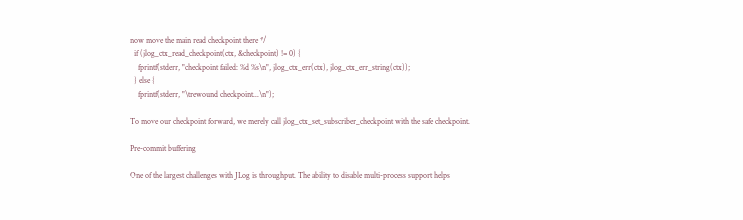now move the main read checkpoint there */
  if (jlog_ctx_read_checkpoint(ctx, &checkpoint) != 0) {
    fprintf(stderr, "checkpoint failed: %d %s\n", jlog_ctx_err(ctx), jlog_ctx_err_string(ctx));
  } else {
    fprintf(stderr, "\trewound checkpoint...\n");

To move our checkpoint forward, we merely call jlog_ctx_set_subscriber_checkpoint with the safe checkpoint.

Pre-commit buffering

One of the largest challenges with JLog is throughput. The ability to disable multi-process support helps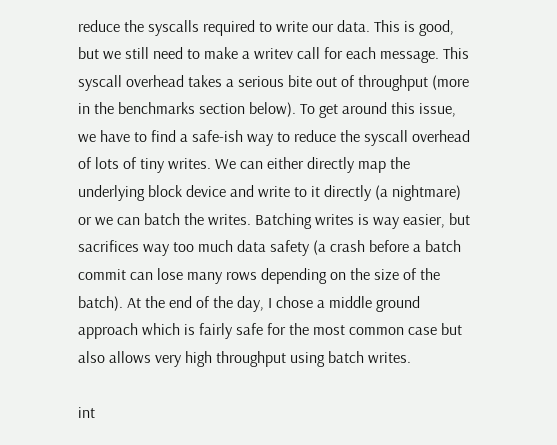reduce the syscalls required to write our data. This is good, but we still need to make a writev call for each message. This syscall overhead takes a serious bite out of throughput (more in the benchmarks section below). To get around this issue, we have to find a safe-ish way to reduce the syscall overhead of lots of tiny writes. We can either directly map the underlying block device and write to it directly (a nightmare) or we can batch the writes. Batching writes is way easier, but sacrifices way too much data safety (a crash before a batch commit can lose many rows depending on the size of the batch). At the end of the day, I chose a middle ground approach which is fairly safe for the most common case but also allows very high throughput using batch writes.

int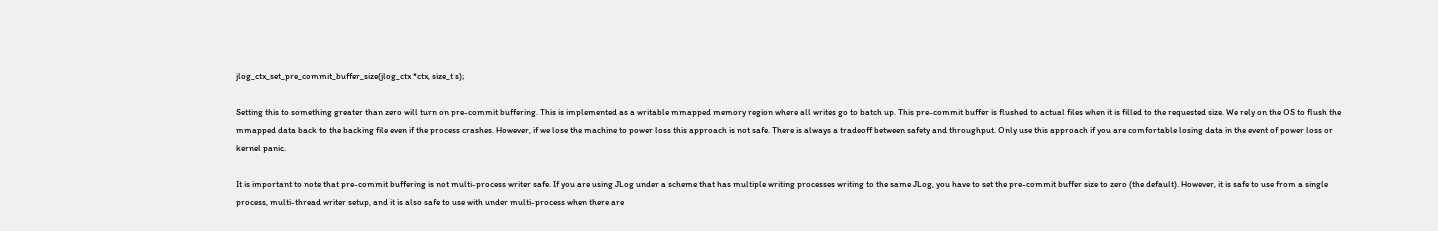jlog_ctx_set_pre_commit_buffer_size(jlog_ctx *ctx, size_t s);

Setting this to something greater than zero will turn on pre-commit buffering. This is implemented as a writable mmapped memory region where all writes go to batch up. This pre-commit buffer is flushed to actual files when it is filled to the requested size. We rely on the OS to flush the mmapped data back to the backing file even if the process crashes. However, if we lose the machine to power loss this approach is not safe. There is always a tradeoff between safety and throughput. Only use this approach if you are comfortable losing data in the event of power loss or kernel panic.

It is important to note that pre-commit buffering is not multi-process writer safe. If you are using JLog under a scheme that has multiple writing processes writing to the same JLog, you have to set the pre-commit buffer size to zero (the default). However, it is safe to use from a single process, multi-thread writer setup, and it is also safe to use with under multi-process when there are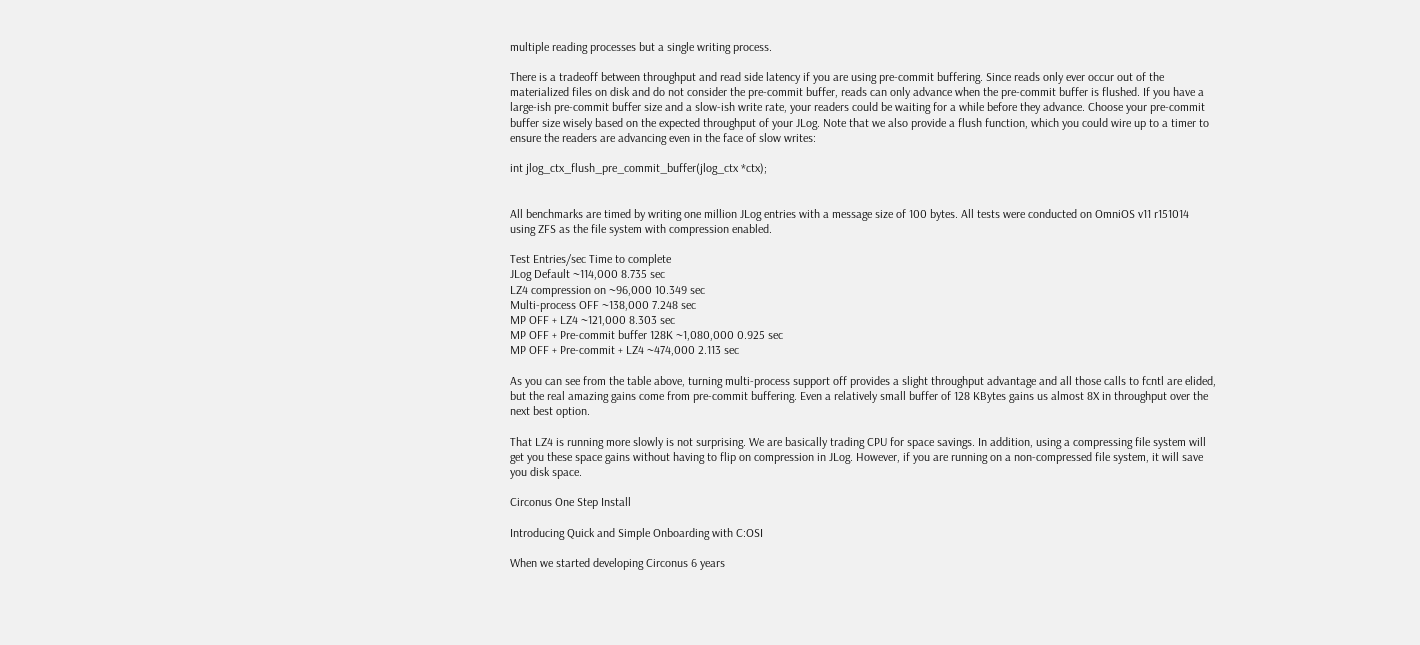multiple reading processes but a single writing process.

There is a tradeoff between throughput and read side latency if you are using pre-commit buffering. Since reads only ever occur out of the materialized files on disk and do not consider the pre-commit buffer, reads can only advance when the pre-commit buffer is flushed. If you have a large-ish pre-commit buffer size and a slow-ish write rate, your readers could be waiting for a while before they advance. Choose your pre-commit buffer size wisely based on the expected throughput of your JLog. Note that we also provide a flush function, which you could wire up to a timer to ensure the readers are advancing even in the face of slow writes:

int jlog_ctx_flush_pre_commit_buffer(jlog_ctx *ctx);


All benchmarks are timed by writing one million JLog entries with a message size of 100 bytes. All tests were conducted on OmniOS v11 r151014 using ZFS as the file system with compression enabled.

Test Entries/sec Time to complete
JLog Default ~114,000 8.735 sec
LZ4 compression on ~96,000 10.349 sec
Multi-process OFF ~138,000 7.248 sec
MP OFF + LZ4 ~121,000 8.303 sec
MP OFF + Pre-commit buffer 128K ~1,080,000 0.925 sec
MP OFF + Pre-commit + LZ4 ~474,000 2.113 sec

As you can see from the table above, turning multi-process support off provides a slight throughput advantage and all those calls to fcntl are elided, but the real amazing gains come from pre-commit buffering. Even a relatively small buffer of 128 KBytes gains us almost 8X in throughput over the next best option.

That LZ4 is running more slowly is not surprising. We are basically trading CPU for space savings. In addition, using a compressing file system will get you these space gains without having to flip on compression in JLog. However, if you are running on a non-compressed file system, it will save you disk space.

Circonus One Step Install

Introducing Quick and Simple Onboarding with C:OSI

When we started developing Circonus 6 years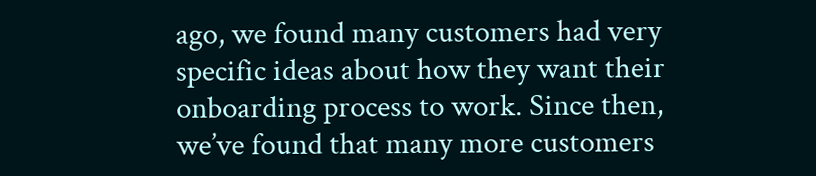ago, we found many customers had very specific ideas about how they want their onboarding process to work. Since then, we’ve found that many more customers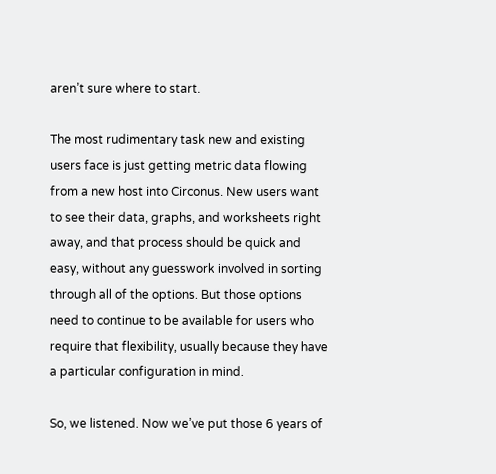aren’t sure where to start.

The most rudimentary task new and existing users face is just getting metric data flowing from a new host into Circonus. New users want to see their data, graphs, and worksheets right away, and that process should be quick and easy, without any guesswork involved in sorting through all of the options. But those options need to continue to be available for users who require that flexibility, usually because they have a particular configuration in mind.

So, we listened. Now we’ve put those 6 years of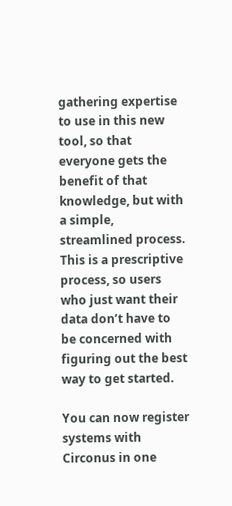gathering expertise to use in this new tool, so that everyone gets the benefit of that knowledge, but with a simple, streamlined process. This is a prescriptive process, so users who just want their data don’t have to be concerned with figuring out the best way to get started.

You can now register systems with Circonus in one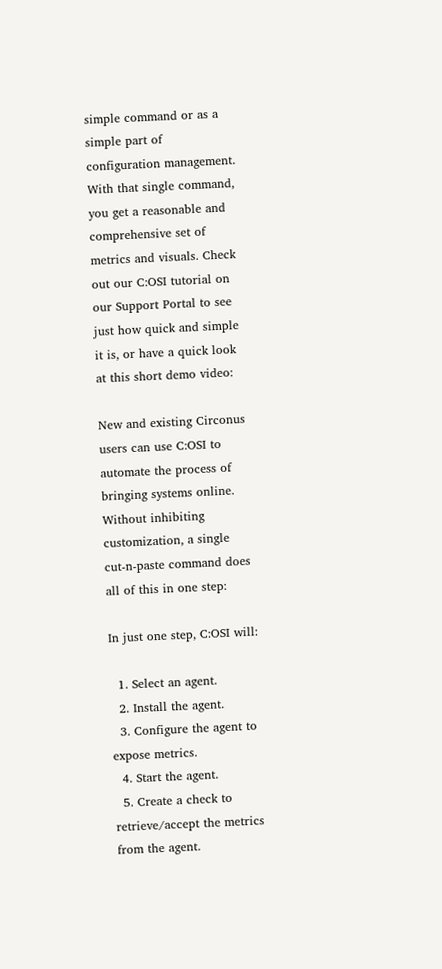simple command or as a simple part of configuration management. With that single command, you get a reasonable and comprehensive set of metrics and visuals. Check out our C:OSI tutorial on our Support Portal to see just how quick and simple it is, or have a quick look at this short demo video:

New and existing Circonus users can use C:OSI to automate the process of bringing systems online. Without inhibiting customization, a single cut-n-paste command does all of this in one step:

In just one step, C:OSI will:

  1. Select an agent.
  2. Install the agent.
  3. Configure the agent to expose metrics.
  4. Start the agent.
  5. Create a check to retrieve/accept the metrics from the agent.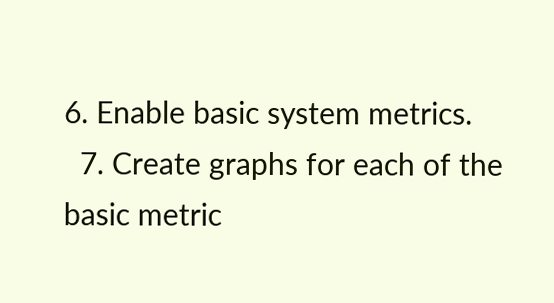6. Enable basic system metrics.
  7. Create graphs for each of the basic metric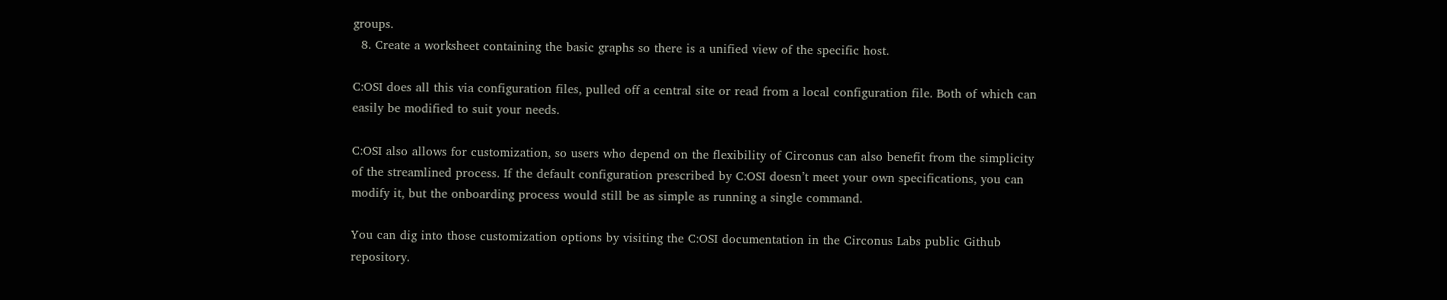groups.
  8. Create a worksheet containing the basic graphs so there is a unified view of the specific host.

C:OSI does all this via configuration files, pulled off a central site or read from a local configuration file. Both of which can easily be modified to suit your needs.

C:OSI also allows for customization, so users who depend on the flexibility of Circonus can also benefit from the simplicity of the streamlined process. If the default configuration prescribed by C:OSI doesn’t meet your own specifications, you can modify it, but the onboarding process would still be as simple as running a single command.

You can dig into those customization options by visiting the C:OSI documentation in the Circonus Labs public Github repository.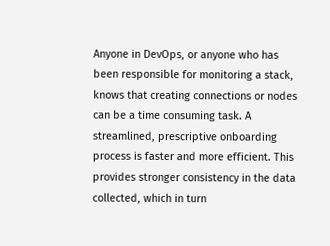Anyone in DevOps, or anyone who has been responsible for monitoring a stack, knows that creating connections or nodes can be a time consuming task. A streamlined, prescriptive onboarding process is faster and more efficient. This provides stronger consistency in the data collected, which in turn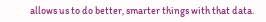allows us to do better, smarter things with that data.